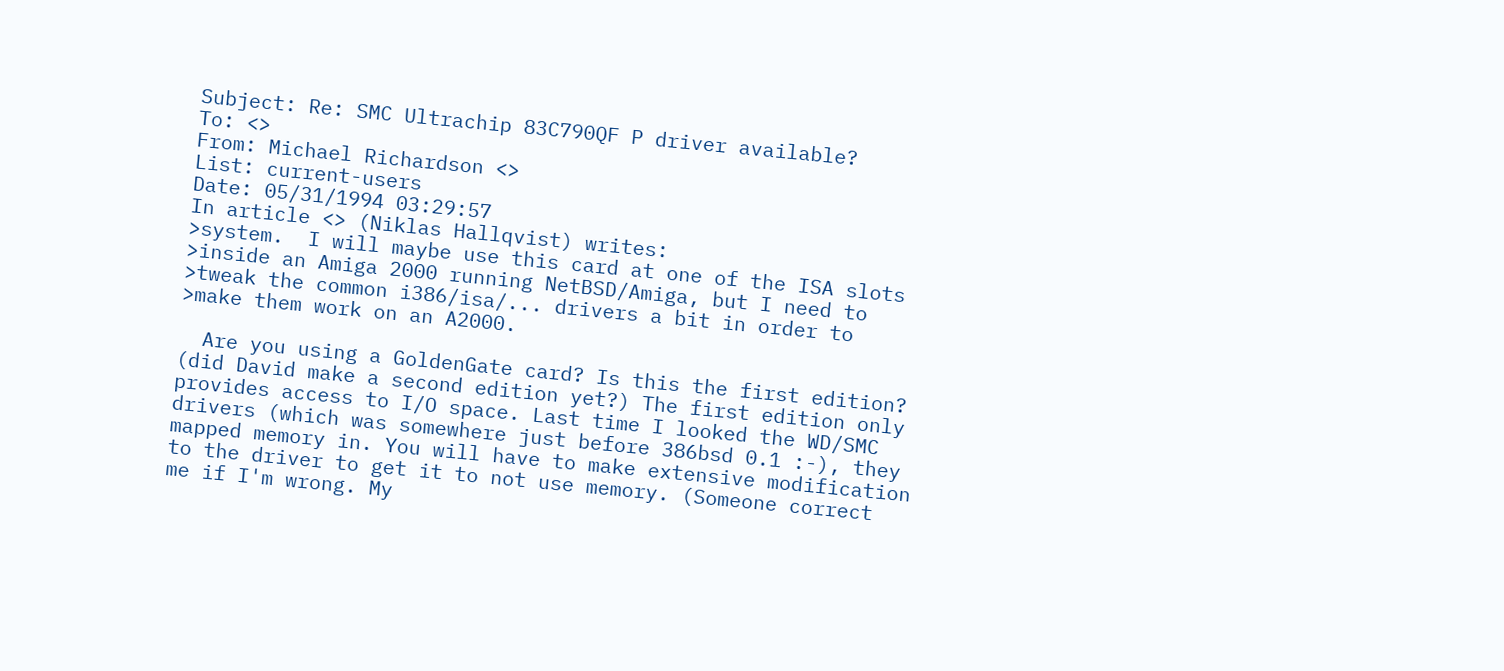Subject: Re: SMC Ultrachip 83C790QF P driver available?
To: <>
From: Michael Richardson <>
List: current-users
Date: 05/31/1994 03:29:57
In article <> (Niklas Hallqvist) writes:
>system.  I will maybe use this card at one of the ISA slots
>inside an Amiga 2000 running NetBSD/Amiga, but I need to
>tweak the common i386/isa/... drivers a bit in order to
>make them work on an A2000.

  Are you using a GoldenGate card? Is this the first edition?
(did David make a second edition yet?) The first edition only
provides access to I/O space. Last time I looked the WD/SMC
drivers (which was somewhere just before 386bsd 0.1 :-), they
mapped memory in. You will have to make extensive modification
to the driver to get it to not use memory. (Someone correct
me if I'm wrong. My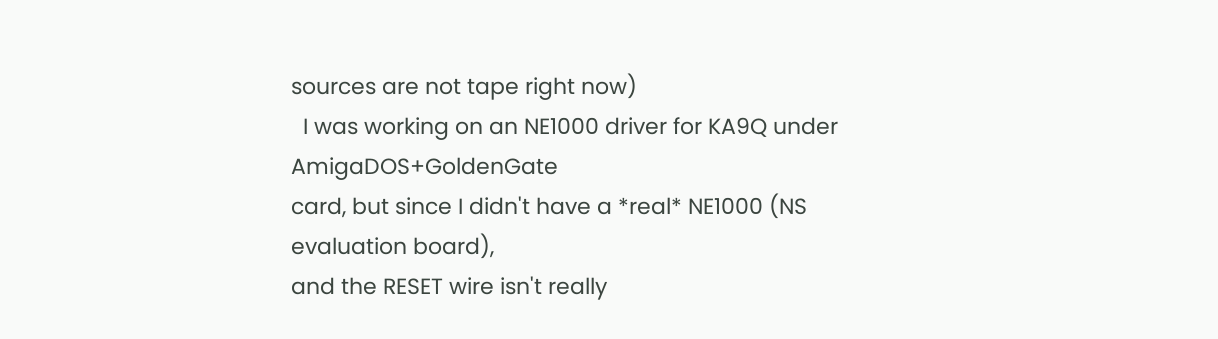sources are not tape right now)
  I was working on an NE1000 driver for KA9Q under AmigaDOS+GoldenGate
card, but since I didn't have a *real* NE1000 (NS evaluation board),
and the RESET wire isn't really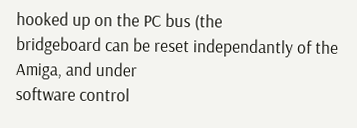hooked up on the PC bus (the
bridgeboard can be reset independantly of the Amiga, and under
software control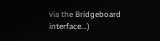via the Bridgeboard interface...)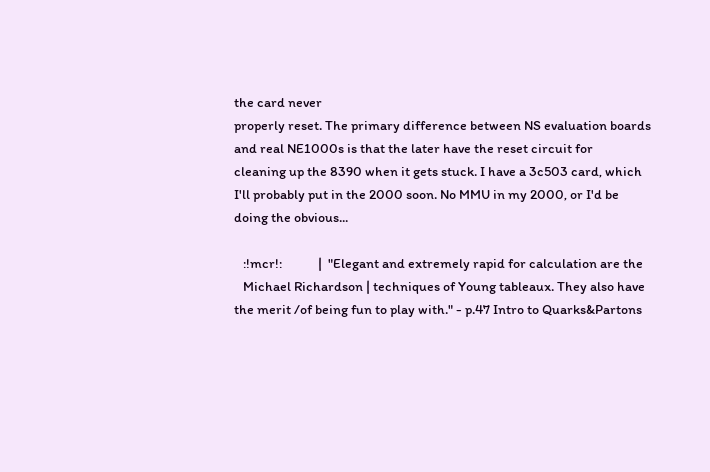the card never
properly reset. The primary difference between NS evaluation boards
and real NE1000s is that the later have the reset circuit for
cleaning up the 8390 when it gets stuck. I have a 3c503 card, which
I'll probably put in the 2000 soon. No MMU in my 2000, or I'd be
doing the obvious...

   :!mcr!:            |  "Elegant and extremely rapid for calculation are the
   Michael Richardson | techniques of Young tableaux. They also have the merit /of being fun to play with." - p.47 Intro to Quarks&Partons